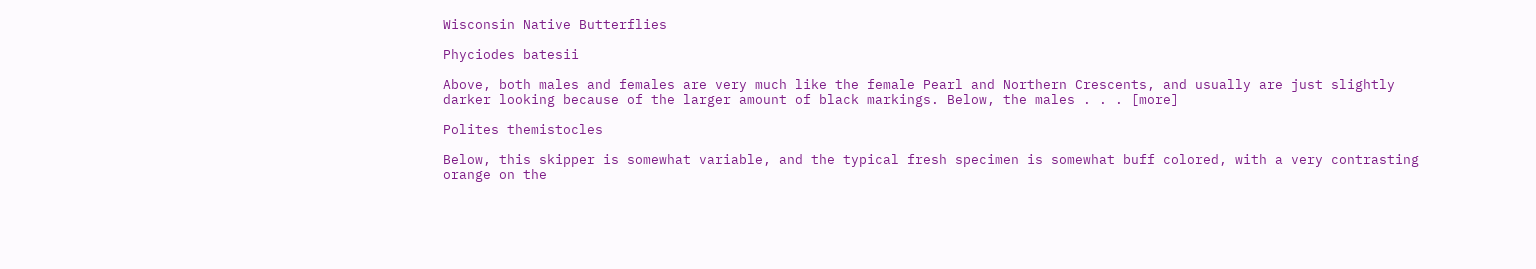Wisconsin Native Butterflies

Phyciodes batesii

Above, both males and females are very much like the female Pearl and Northern Crescents, and usually are just slightly darker looking because of the larger amount of black markings. Below, the males . . . [more]

Polites themistocles

Below, this skipper is somewhat variable, and the typical fresh specimen is somewhat buff colored, with a very contrasting orange on the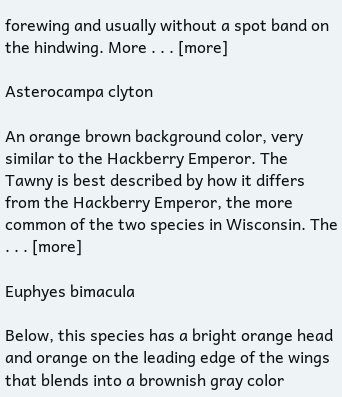forewing and usually without a spot band on the hindwing. More . . . [more]

Asterocampa clyton

An orange brown background color, very similar to the Hackberry Emperor. The Tawny is best described by how it differs from the Hackberry Emperor, the more common of the two species in Wisconsin. The . . . [more]

Euphyes bimacula

Below, this species has a bright orange head and orange on the leading edge of the wings that blends into a brownish gray color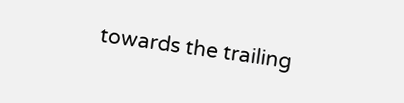towards the trailing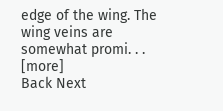edge of the wing. The wing veins are somewhat promi. . . [more]
Back Next